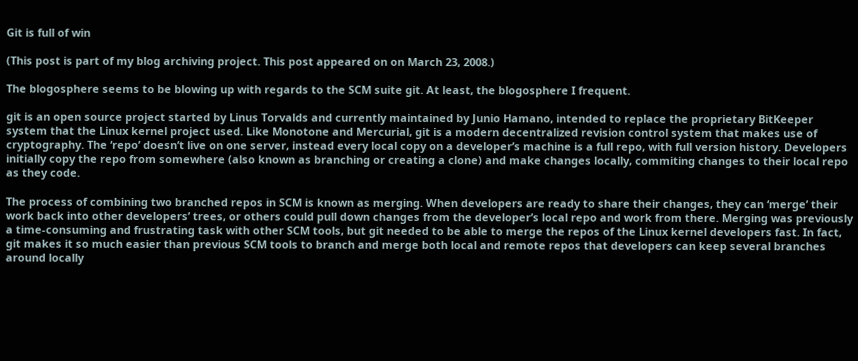Git is full of win

(This post is part of my blog archiving project. This post appeared on on March 23, 2008.)

The blogosphere seems to be blowing up with regards to the SCM suite git. At least, the blogosphere I frequent.

git is an open source project started by Linus Torvalds and currently maintained by Junio Hamano, intended to replace the proprietary BitKeeper system that the Linux kernel project used. Like Monotone and Mercurial, git is a modern decentralized revision control system that makes use of cryptography. The ‘repo’ doesn’t live on one server, instead every local copy on a developer’s machine is a full repo, with full version history. Developers initially copy the repo from somewhere (also known as branching or creating a clone) and make changes locally, commiting changes to their local repo as they code.

The process of combining two branched repos in SCM is known as merging. When developers are ready to share their changes, they can ‘merge’ their work back into other developers’ trees, or others could pull down changes from the developer’s local repo and work from there. Merging was previously a time-consuming and frustrating task with other SCM tools, but git needed to be able to merge the repos of the Linux kernel developers fast. In fact, git makes it so much easier than previous SCM tools to branch and merge both local and remote repos that developers can keep several branches around locally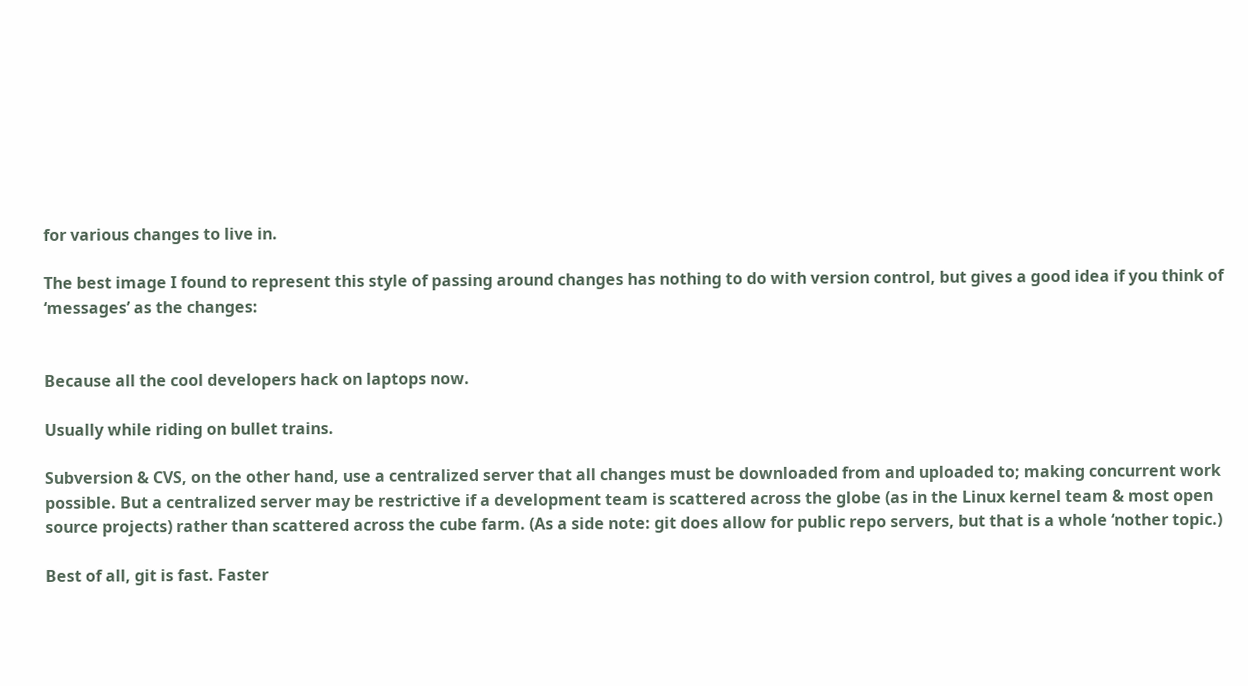for various changes to live in.

The best image I found to represent this style of passing around changes has nothing to do with version control, but gives a good idea if you think of ‘messages’ as the changes:


Because all the cool developers hack on laptops now.

Usually while riding on bullet trains.

Subversion & CVS, on the other hand, use a centralized server that all changes must be downloaded from and uploaded to; making concurrent work possible. But a centralized server may be restrictive if a development team is scattered across the globe (as in the Linux kernel team & most open source projects) rather than scattered across the cube farm. (As a side note: git does allow for public repo servers, but that is a whole ‘nother topic.)

Best of all, git is fast. Faster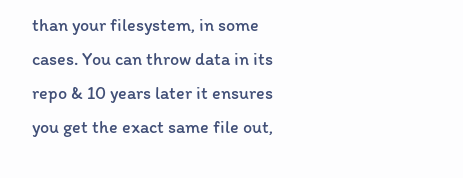than your filesystem, in some cases. You can throw data in its repo & 10 years later it ensures you get the exact same file out,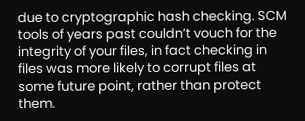due to cryptographic hash checking. SCM tools of years past couldn’t vouch for the integrity of your files, in fact checking in files was more likely to corrupt files at some future point, rather than protect them.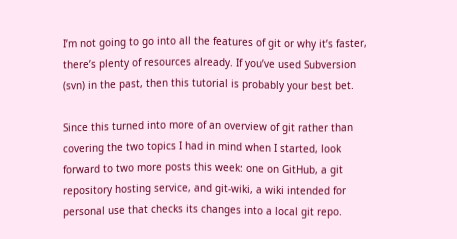I’m not going to go into all the features of git or why it’s faster, there’s plenty of resources already. If you’ve used Subversion (svn) in the past, then this tutorial is probably your best bet.

Since this turned into more of an overview of git rather than covering the two topics I had in mind when I started, look forward to two more posts this week: one on GitHub, a git repository hosting service, and git-wiki, a wiki intended for personal use that checks its changes into a local git repo.